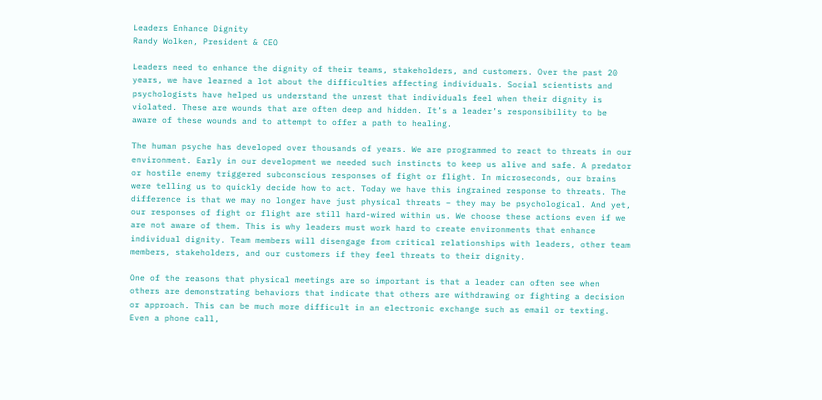Leaders Enhance Dignity
Randy Wolken, President & CEO

Leaders need to enhance the dignity of their teams, stakeholders, and customers. Over the past 20 years, we have learned a lot about the difficulties affecting individuals. Social scientists and psychologists have helped us understand the unrest that individuals feel when their dignity is violated. These are wounds that are often deep and hidden. It’s a leader’s responsibility to be aware of these wounds and to attempt to offer a path to healing.

The human psyche has developed over thousands of years. We are programmed to react to threats in our environment. Early in our development we needed such instincts to keep us alive and safe. A predator or hostile enemy triggered subconscious responses of fight or flight. In microseconds, our brains were telling us to quickly decide how to act. Today we have this ingrained response to threats. The difference is that we may no longer have just physical threats – they may be psychological. And yet, our responses of fight or flight are still hard-wired within us. We choose these actions even if we are not aware of them. This is why leaders must work hard to create environments that enhance individual dignity. Team members will disengage from critical relationships with leaders, other team members, stakeholders, and our customers if they feel threats to their dignity.

One of the reasons that physical meetings are so important is that a leader can often see when others are demonstrating behaviors that indicate that others are withdrawing or fighting a decision or approach. This can be much more difficult in an electronic exchange such as email or texting. Even a phone call,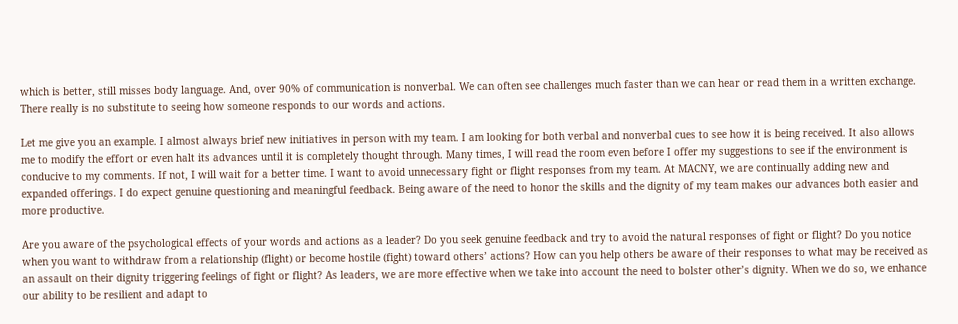which is better, still misses body language. And, over 90% of communication is nonverbal. We can often see challenges much faster than we can hear or read them in a written exchange. There really is no substitute to seeing how someone responds to our words and actions.

Let me give you an example. I almost always brief new initiatives in person with my team. I am looking for both verbal and nonverbal cues to see how it is being received. It also allows me to modify the effort or even halt its advances until it is completely thought through. Many times, I will read the room even before I offer my suggestions to see if the environment is conducive to my comments. If not, I will wait for a better time. I want to avoid unnecessary fight or flight responses from my team. At MACNY, we are continually adding new and expanded offerings. I do expect genuine questioning and meaningful feedback. Being aware of the need to honor the skills and the dignity of my team makes our advances both easier and more productive.

Are you aware of the psychological effects of your words and actions as a leader? Do you seek genuine feedback and try to avoid the natural responses of fight or flight? Do you notice when you want to withdraw from a relationship (flight) or become hostile (fight) toward others’ actions? How can you help others be aware of their responses to what may be received as an assault on their dignity triggering feelings of fight or flight? As leaders, we are more effective when we take into account the need to bolster other’s dignity. When we do so, we enhance our ability to be resilient and adapt to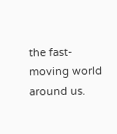the fast-moving world around us.